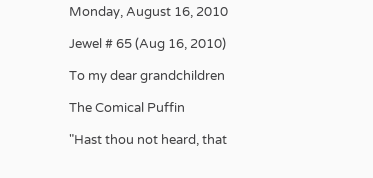Monday, August 16, 2010

Jewel # 65 (Aug 16, 2010)

To my dear grandchildren

The Comical Puffin

"Hast thou not heard, that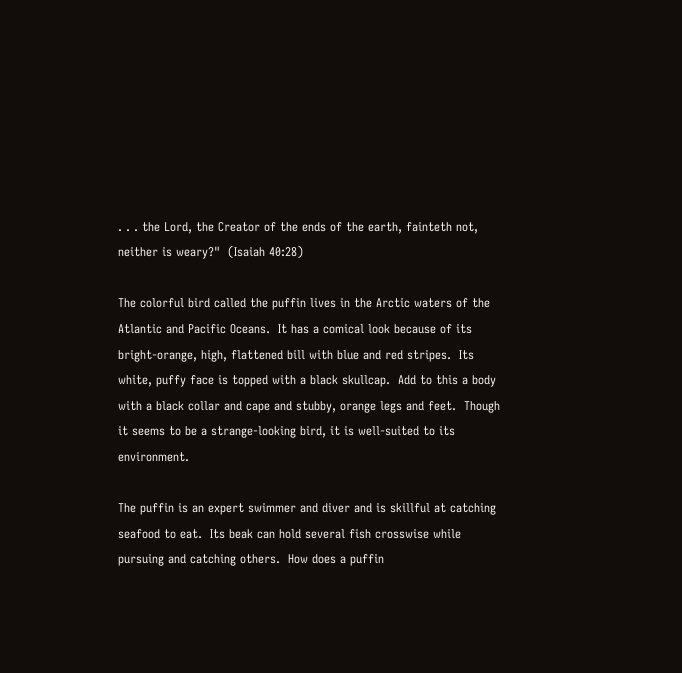. . . the Lord, the Creator of the ends of the earth, fainteth not, neither is weary?"  (Isaiah 40:28)

The colorful bird called the puffin lives in the Arctic waters of the Atlantic and Pacific Oceans.  It has a comical look because of its bright-orange, high, flattened bill with blue and red stripes.  Its white, puffy face is topped with a black skullcap.  Add to this a body with a black collar and cape and stubby, orange legs and feet.  Though it seems to be a strange-looking bird, it is well-suited to its environment.

The puffin is an expert swimmer and diver and is skillful at catching seafood to eat.  Its beak can hold several fish crosswise while pursuing and catching others.  How does a puffin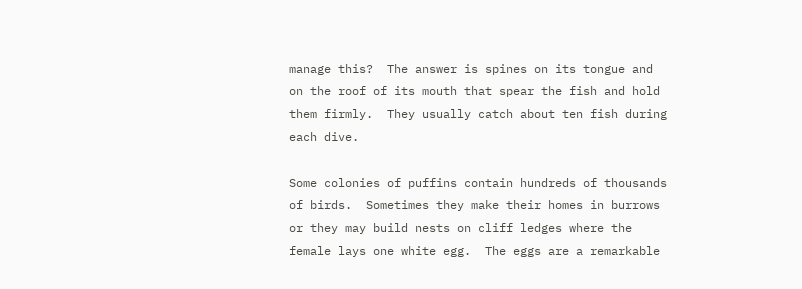manage this?  The answer is spines on its tongue and on the roof of its mouth that spear the fish and hold them firmly.  They usually catch about ten fish during each dive.

Some colonies of puffins contain hundreds of thousands of birds.  Sometimes they make their homes in burrows or they may build nests on cliff ledges where the female lays one white egg.  The eggs are a remarkable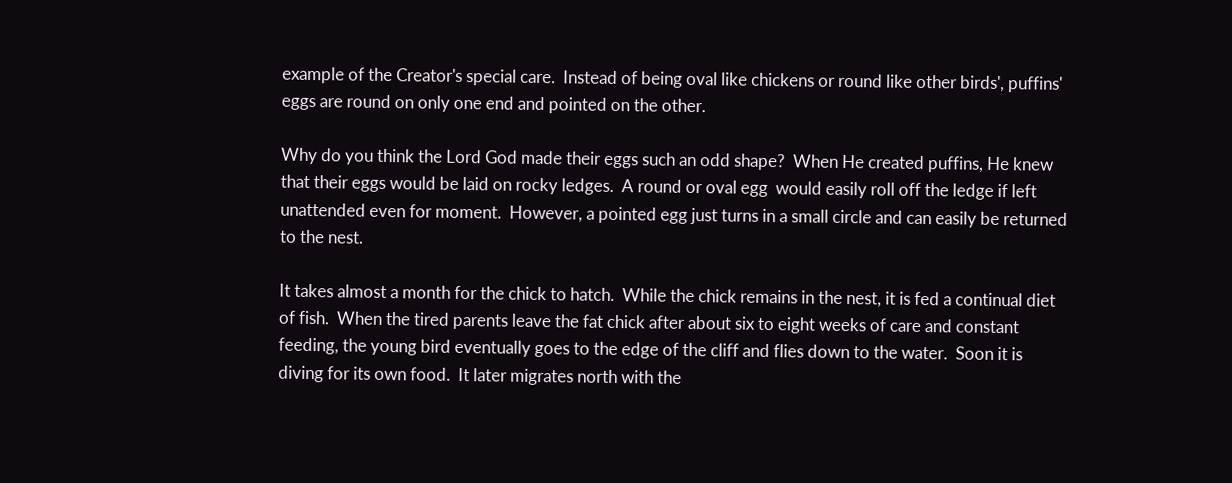example of the Creator's special care.  Instead of being oval like chickens or round like other birds', puffins' eggs are round on only one end and pointed on the other.

Why do you think the Lord God made their eggs such an odd shape?  When He created puffins, He knew that their eggs would be laid on rocky ledges.  A round or oval egg  would easily roll off the ledge if left unattended even for moment.  However, a pointed egg just turns in a small circle and can easily be returned to the nest.

It takes almost a month for the chick to hatch.  While the chick remains in the nest, it is fed a continual diet of fish.  When the tired parents leave the fat chick after about six to eight weeks of care and constant feeding, the young bird eventually goes to the edge of the cliff and flies down to the water.  Soon it is diving for its own food.  It later migrates north with the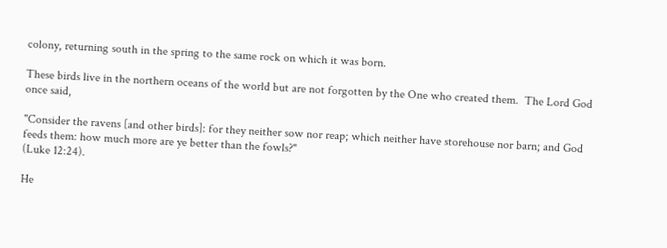colony, returning south in the spring to the same rock on which it was born.

These birds live in the northern oceans of the world but are not forgotten by the One who created them.  The Lord God once said,

"Consider the ravens [and other birds]: for they neither sow nor reap; which neither have storehouse nor barn; and God feeds them: how much more are ye better than the fowls?"
(Luke 12:24).

He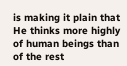is making it plain that He thinks more highly of human beings than of the rest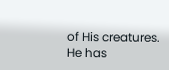of His creatures.  He has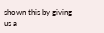shown this by giving us a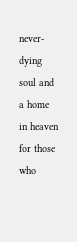never-dying soul and a home in heaven for those who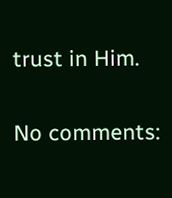trust in Him.

No comments: